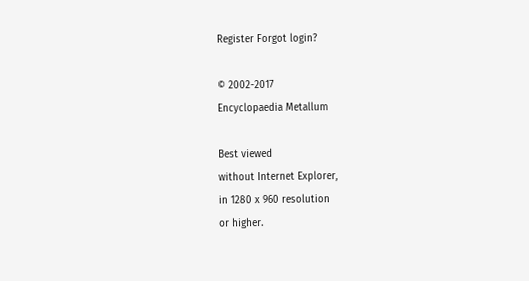Register Forgot login?

© 2002-2017
Encyclopaedia Metallum

Best viewed
without Internet Explorer,
in 1280 x 960 resolution
or higher.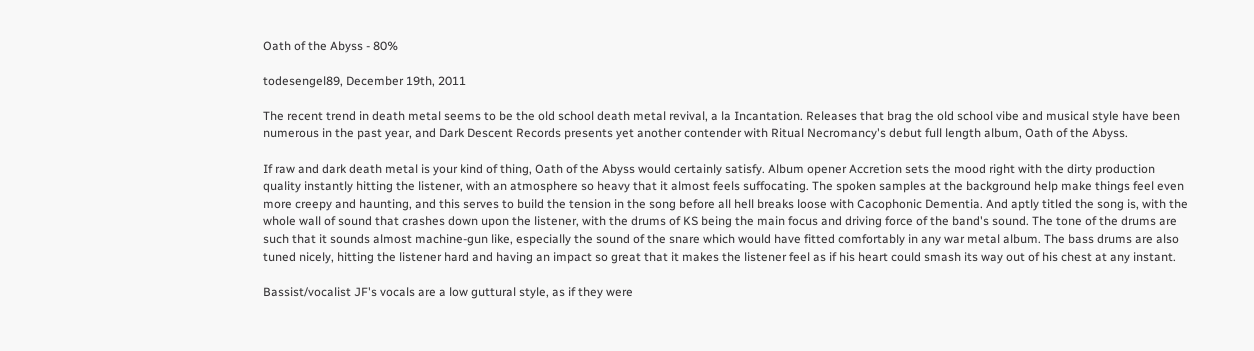Oath of the Abyss - 80%

todesengel89, December 19th, 2011

The recent trend in death metal seems to be the old school death metal revival, a la Incantation. Releases that brag the old school vibe and musical style have been numerous in the past year, and Dark Descent Records presents yet another contender with Ritual Necromancy's debut full length album, Oath of the Abyss.

If raw and dark death metal is your kind of thing, Oath of the Abyss would certainly satisfy. Album opener Accretion sets the mood right with the dirty production quality instantly hitting the listener, with an atmosphere so heavy that it almost feels suffocating. The spoken samples at the background help make things feel even more creepy and haunting, and this serves to build the tension in the song before all hell breaks loose with Cacophonic Dementia. And aptly titled the song is, with the whole wall of sound that crashes down upon the listener, with the drums of KS being the main focus and driving force of the band's sound. The tone of the drums are such that it sounds almost machine-gun like, especially the sound of the snare which would have fitted comfortably in any war metal album. The bass drums are also tuned nicely, hitting the listener hard and having an impact so great that it makes the listener feel as if his heart could smash its way out of his chest at any instant.

Bassist/vocalist JF's vocals are a low guttural style, as if they were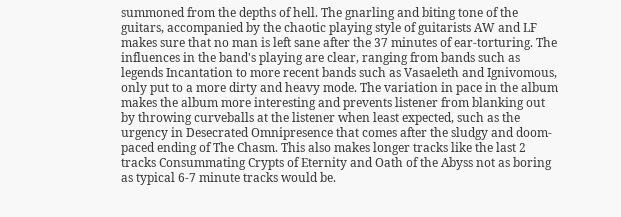summoned from the depths of hell. The gnarling and biting tone of the guitars, accompanied by the chaotic playing style of guitarists AW and LF makes sure that no man is left sane after the 37 minutes of ear-torturing. The influences in the band's playing are clear, ranging from bands such as legends Incantation to more recent bands such as Vasaeleth and Ignivomous, only put to a more dirty and heavy mode. The variation in pace in the album makes the album more interesting and prevents listener from blanking out by throwing curveballs at the listener when least expected, such as the urgency in Desecrated Omnipresence that comes after the sludgy and doom-paced ending of The Chasm. This also makes longer tracks like the last 2 tracks Consummating Crypts of Eternity and Oath of the Abyss not as boring as typical 6-7 minute tracks would be.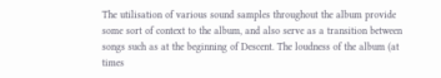The utilisation of various sound samples throughout the album provide some sort of context to the album, and also serve as a transition between songs such as at the beginning of Descent. The loudness of the album (at times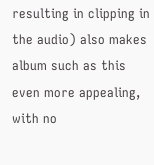resulting in clipping in the audio) also makes album such as this even more appealing, with no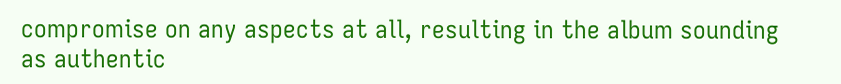compromise on any aspects at all, resulting in the album sounding as authentic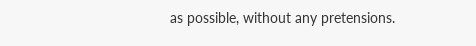as possible, without any pretensions.